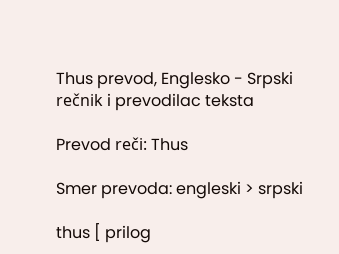Thus prevod, Englesko - Srpski rečnik i prevodilac teksta

Prevod reči: Thus

Smer prevoda: engleski > srpski

thus [ prilog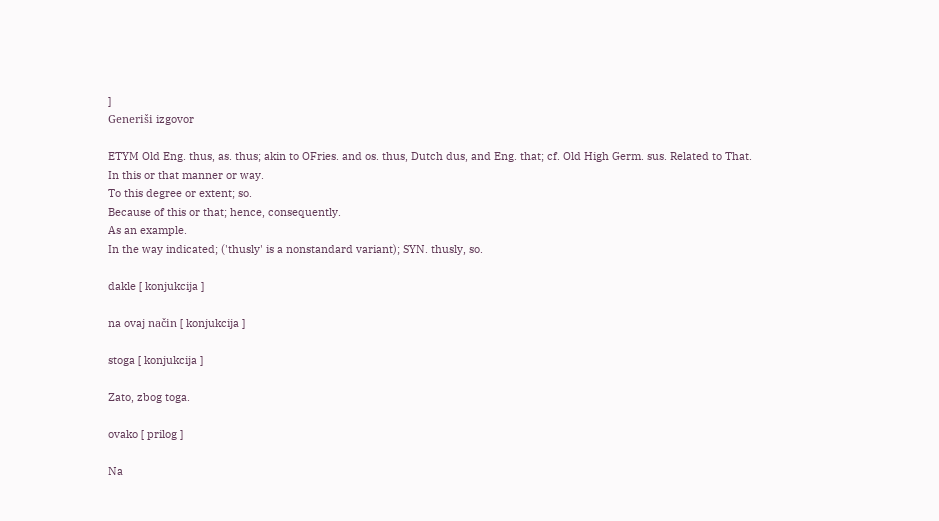]
Generiši izgovor

ETYM Old Eng. thus, as. thus; akin to OFries. and os. thus, Dutch dus, and Eng. that; cf. Old High Germ. sus. Related to That.
In this or that manner or way.
To this degree or extent; so.
Because of this or that; hence, consequently.
As an example.
In the way indicated; ('thusly' is a nonstandard variant); SYN. thusly, so.

dakle [ konjukcija ]

na ovaj način [ konjukcija ]

stoga [ konjukcija ]

Zato, zbog toga.

ovako [ prilog ]

Na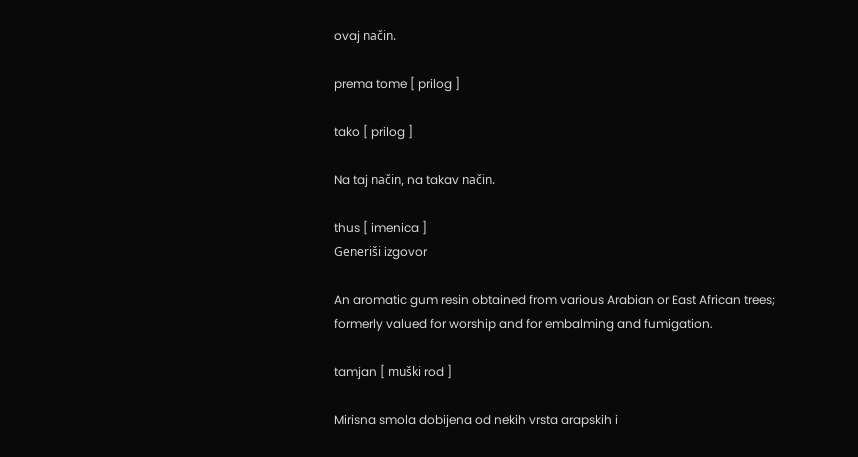ovaj način.

prema tome [ prilog ]

tako [ prilog ]

Na taj način, na takav način.

thus [ imenica ]
Generiši izgovor

An aromatic gum resin obtained from various Arabian or East African trees; formerly valued for worship and for embalming and fumigation.

tamjan [ muški rod ]

Mirisna smola dobijena od nekih vrsta arapskih i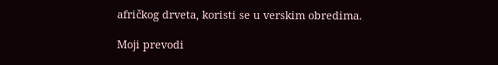afričkog drveta, koristi se u verskim obredima.

Moji prevodi